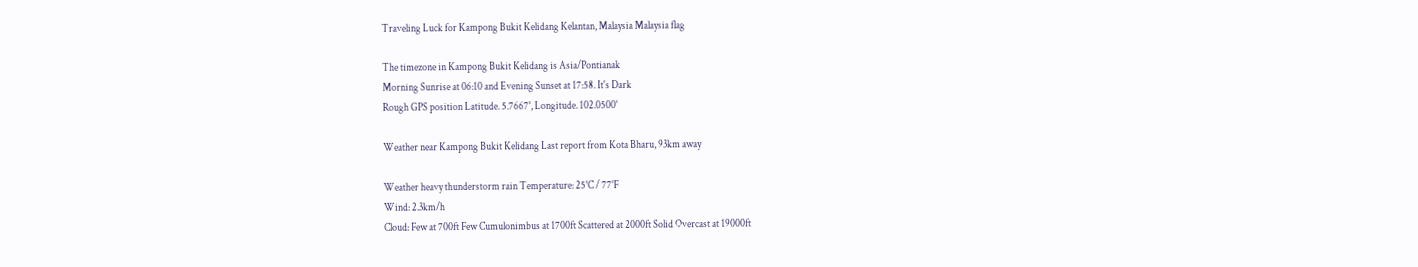Traveling Luck for Kampong Bukit Kelidang Kelantan, Malaysia Malaysia flag

The timezone in Kampong Bukit Kelidang is Asia/Pontianak
Morning Sunrise at 06:10 and Evening Sunset at 17:58. It's Dark
Rough GPS position Latitude. 5.7667°, Longitude. 102.0500°

Weather near Kampong Bukit Kelidang Last report from Kota Bharu, 93km away

Weather heavy thunderstorm rain Temperature: 25°C / 77°F
Wind: 2.3km/h
Cloud: Few at 700ft Few Cumulonimbus at 1700ft Scattered at 2000ft Solid Overcast at 19000ft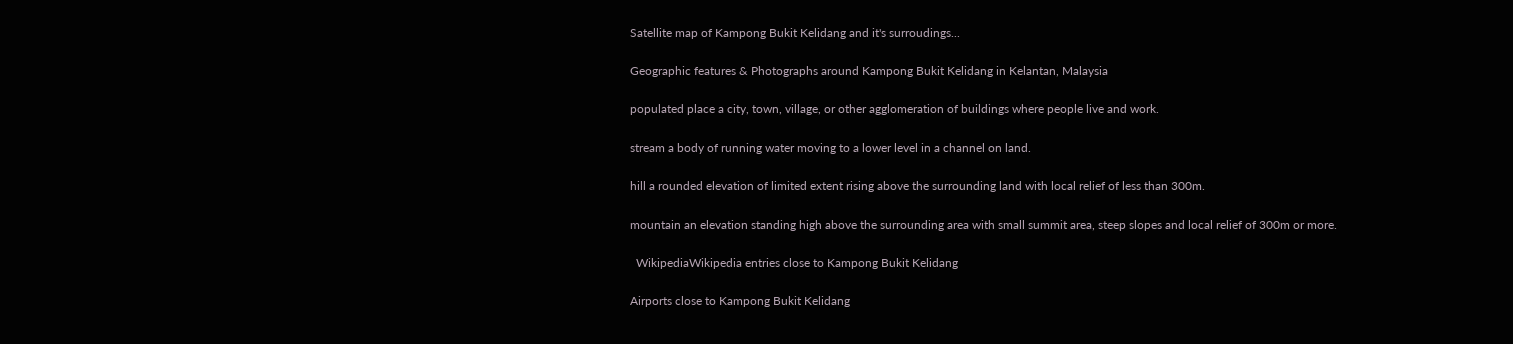Satellite map of Kampong Bukit Kelidang and it's surroudings...

Geographic features & Photographs around Kampong Bukit Kelidang in Kelantan, Malaysia

populated place a city, town, village, or other agglomeration of buildings where people live and work.

stream a body of running water moving to a lower level in a channel on land.

hill a rounded elevation of limited extent rising above the surrounding land with local relief of less than 300m.

mountain an elevation standing high above the surrounding area with small summit area, steep slopes and local relief of 300m or more.

  WikipediaWikipedia entries close to Kampong Bukit Kelidang

Airports close to Kampong Bukit Kelidang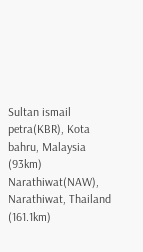Sultan ismail petra(KBR), Kota bahru, Malaysia (93km)
Narathiwat(NAW), Narathiwat, Thailand (161.1km)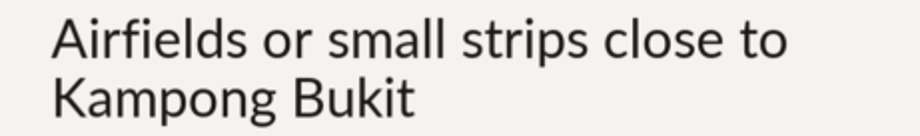Airfields or small strips close to Kampong Bukit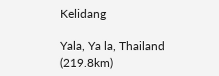Kelidang

Yala, Ya la, Thailand (219.8km)